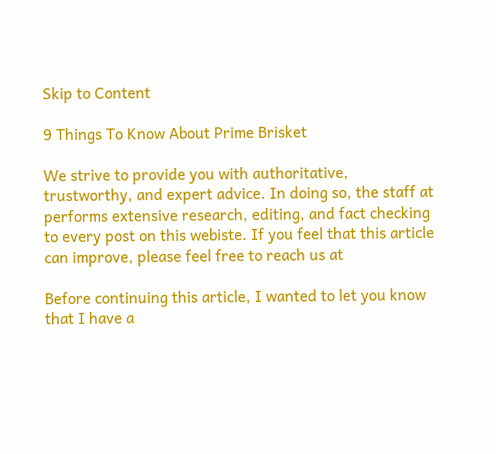Skip to Content

9 Things To Know About Prime Brisket

We strive to provide you with authoritative, trustworthy, and expert advice. In doing so, the staff at performs extensive research, editing, and fact checking to every post on this webiste. If you feel that this article can improve, please feel free to reach us at

Before continuing this article, I wanted to let you know that I have a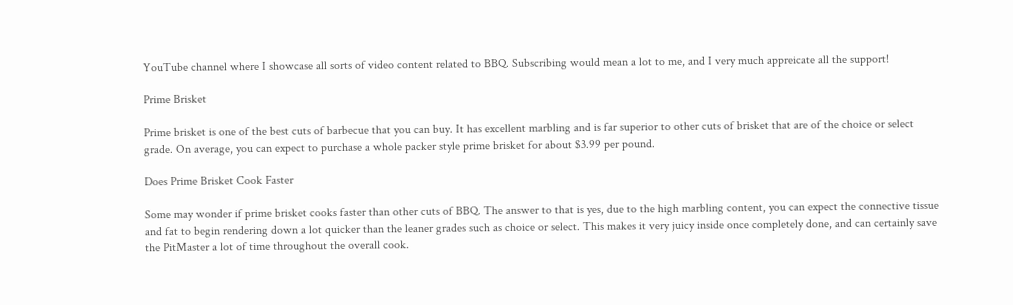YouTube channel where I showcase all sorts of video content related to BBQ. Subscribing would mean a lot to me, and I very much appreicate all the support!

Prime Brisket

Prime brisket is one of the best cuts of barbecue that you can buy. It has excellent marbling and is far superior to other cuts of brisket that are of the choice or select grade. On average, you can expect to purchase a whole packer style prime brisket for about $3.99 per pound.

Does Prime Brisket Cook Faster

Some may wonder if prime brisket cooks faster than other cuts of BBQ. The answer to that is yes, due to the high marbling content, you can expect the connective tissue and fat to begin rendering down a lot quicker than the leaner grades such as choice or select. This makes it very juicy inside once completely done, and can certainly save the PitMaster a lot of time throughout the overall cook.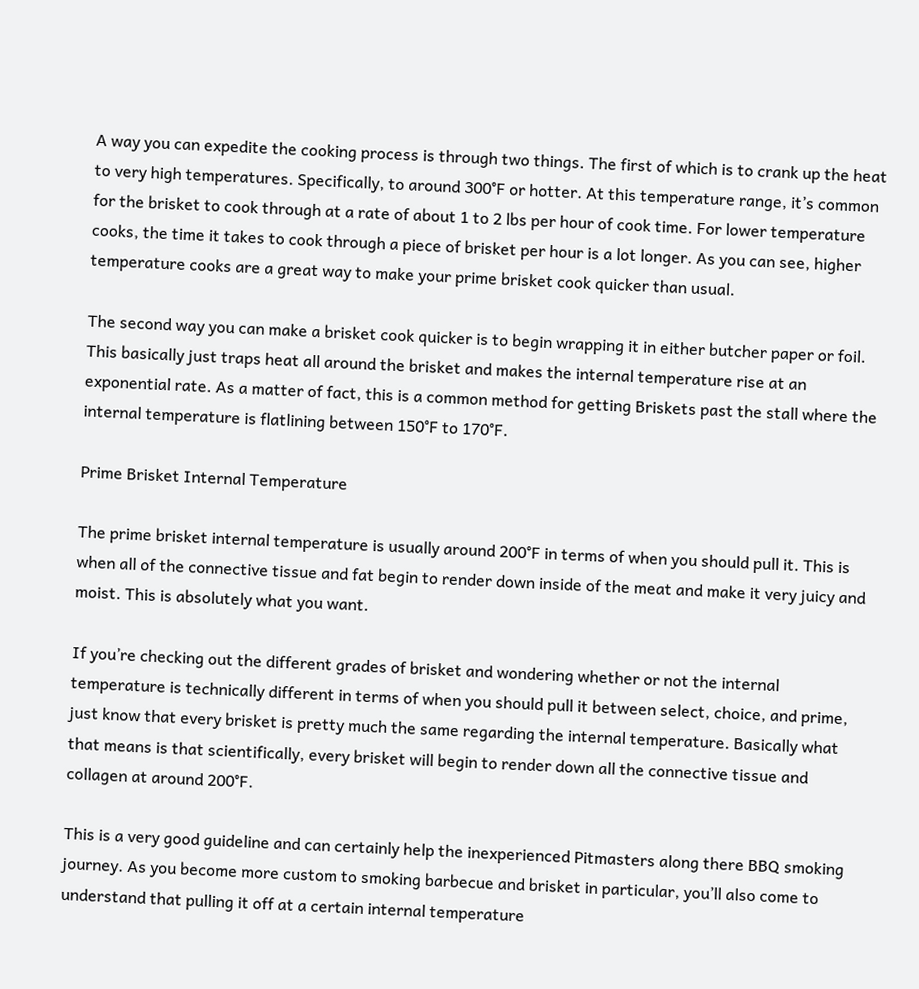A way you can expedite the cooking process is through two things. The first of which is to crank up the heat to very high temperatures. Specifically, to around 300°F or hotter. At this temperature range, it’s common for the brisket to cook through at a rate of about 1 to 2 lbs per hour of cook time. For lower temperature cooks, the time it takes to cook through a piece of brisket per hour is a lot longer. As you can see, higher temperature cooks are a great way to make your prime brisket cook quicker than usual.

The second way you can make a brisket cook quicker is to begin wrapping it in either butcher paper or foil. This basically just traps heat all around the brisket and makes the internal temperature rise at an exponential rate. As a matter of fact, this is a common method for getting Briskets past the stall where the internal temperature is flatlining between 150°F to 170°F.

Prime Brisket Internal Temperature

The prime brisket internal temperature is usually around 200°F in terms of when you should pull it. This is when all of the connective tissue and fat begin to render down inside of the meat and make it very juicy and moist. This is absolutely what you want.

If you’re checking out the different grades of brisket and wondering whether or not the internal temperature is technically different in terms of when you should pull it between select, choice, and prime, just know that every brisket is pretty much the same regarding the internal temperature. Basically what that means is that scientifically, every brisket will begin to render down all the connective tissue and collagen at around 200°F.

This is a very good guideline and can certainly help the inexperienced Pitmasters along there BBQ smoking journey. As you become more custom to smoking barbecue and brisket in particular, you’ll also come to understand that pulling it off at a certain internal temperature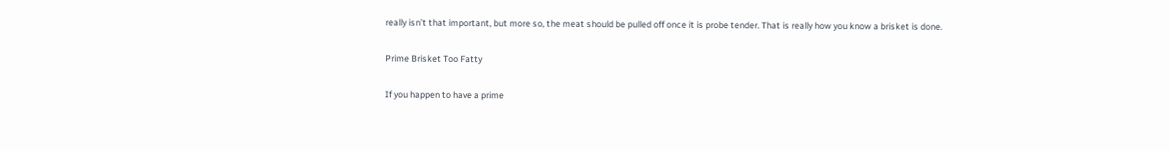really isn’t that important, but more so, the meat should be pulled off once it is probe tender. That is really how you know a brisket is done.

Prime Brisket Too Fatty

If you happen to have a prime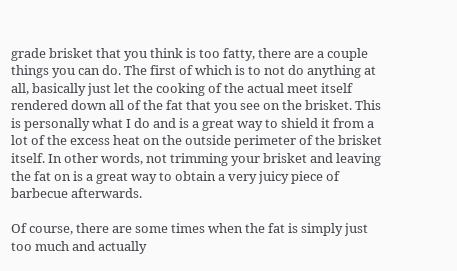grade brisket that you think is too fatty, there are a couple things you can do. The first of which is to not do anything at all, basically just let the cooking of the actual meet itself rendered down all of the fat that you see on the brisket. This is personally what I do and is a great way to shield it from a lot of the excess heat on the outside perimeter of the brisket itself. In other words, not trimming your brisket and leaving the fat on is a great way to obtain a very juicy piece of barbecue afterwards.

Of course, there are some times when the fat is simply just too much and actually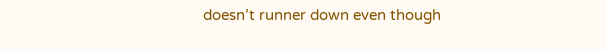doesn’t runner down even though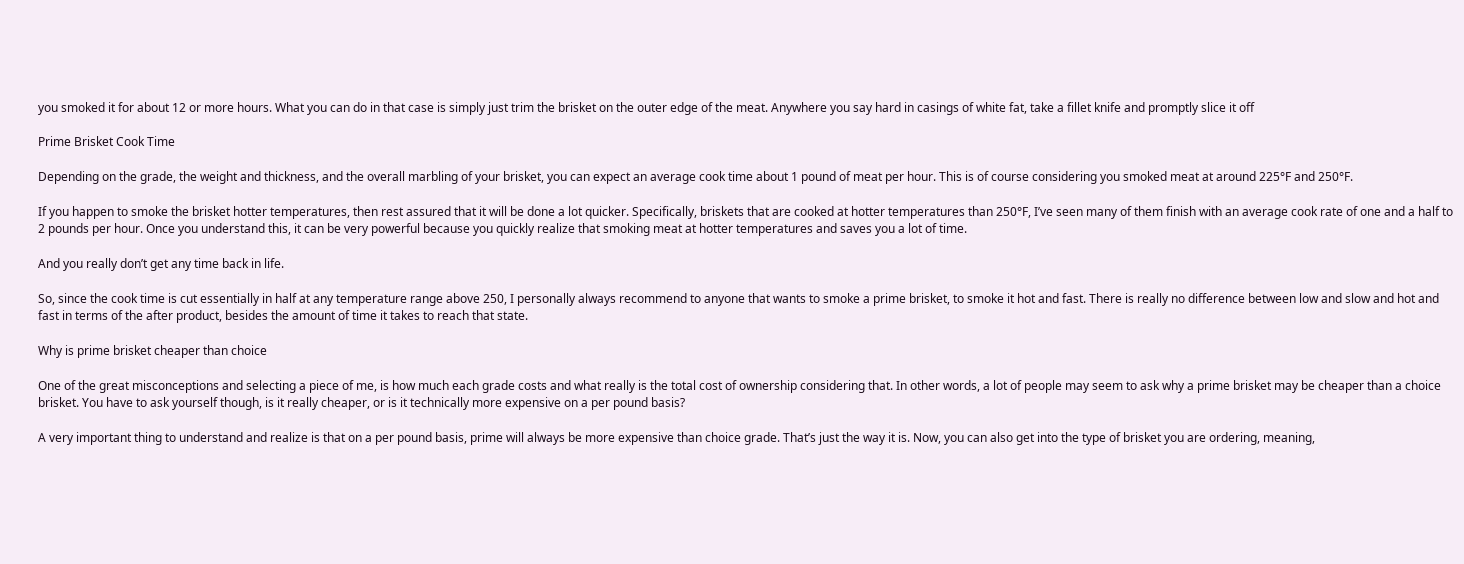you smoked it for about 12 or more hours. What you can do in that case is simply just trim the brisket on the outer edge of the meat. Anywhere you say hard in casings of white fat, take a fillet knife and promptly slice it off

Prime Brisket Cook Time

Depending on the grade, the weight and thickness, and the overall marbling of your brisket, you can expect an average cook time about 1 pound of meat per hour. This is of course considering you smoked meat at around 225°F and 250°F.

If you happen to smoke the brisket hotter temperatures, then rest assured that it will be done a lot quicker. Specifically, briskets that are cooked at hotter temperatures than 250°F, I’ve seen many of them finish with an average cook rate of one and a half to 2 pounds per hour. Once you understand this, it can be very powerful because you quickly realize that smoking meat at hotter temperatures and saves you a lot of time.

And you really don’t get any time back in life.

So, since the cook time is cut essentially in half at any temperature range above 250, I personally always recommend to anyone that wants to smoke a prime brisket, to smoke it hot and fast. There is really no difference between low and slow and hot and fast in terms of the after product, besides the amount of time it takes to reach that state.

Why is prime brisket cheaper than choice

One of the great misconceptions and selecting a piece of me, is how much each grade costs and what really is the total cost of ownership considering that. In other words, a lot of people may seem to ask why a prime brisket may be cheaper than a choice brisket. You have to ask yourself though, is it really cheaper, or is it technically more expensive on a per pound basis?

A very important thing to understand and realize is that on a per pound basis, prime will always be more expensive than choice grade. That’s just the way it is. Now, you can also get into the type of brisket you are ordering, meaning,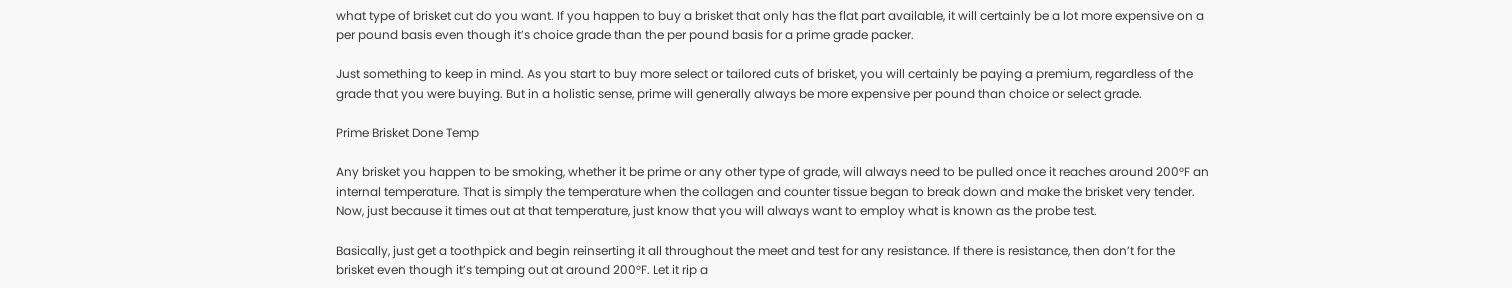what type of brisket cut do you want. If you happen to buy a brisket that only has the flat part available, it will certainly be a lot more expensive on a per pound basis even though it’s choice grade than the per pound basis for a prime grade packer.

Just something to keep in mind. As you start to buy more select or tailored cuts of brisket, you will certainly be paying a premium, regardless of the grade that you were buying. But in a holistic sense, prime will generally always be more expensive per pound than choice or select grade.

Prime Brisket Done Temp

Any brisket you happen to be smoking, whether it be prime or any other type of grade, will always need to be pulled once it reaches around 200°F an internal temperature. That is simply the temperature when the collagen and counter tissue began to break down and make the brisket very tender. Now, just because it times out at that temperature, just know that you will always want to employ what is known as the probe test.

Basically, just get a toothpick and begin reinserting it all throughout the meet and test for any resistance. If there is resistance, then don’t for the brisket even though it’s temping out at around 200°F. Let it rip a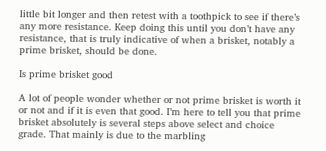little bit longer and then retest with a toothpick to see if there’s any more resistance. Keep doing this until you don’t have any resistance, that is truly indicative of when a brisket, notably a prime brisket, should be done.

Is prime brisket good

A lot of people wonder whether or not prime brisket is worth it or not and if it is even that good. I’m here to tell you that prime brisket absolutely is several steps above select and choice grade. That mainly is due to the marbling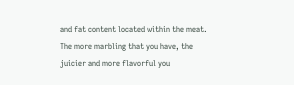and fat content located within the meat. The more marbling that you have, the juicier and more flavorful you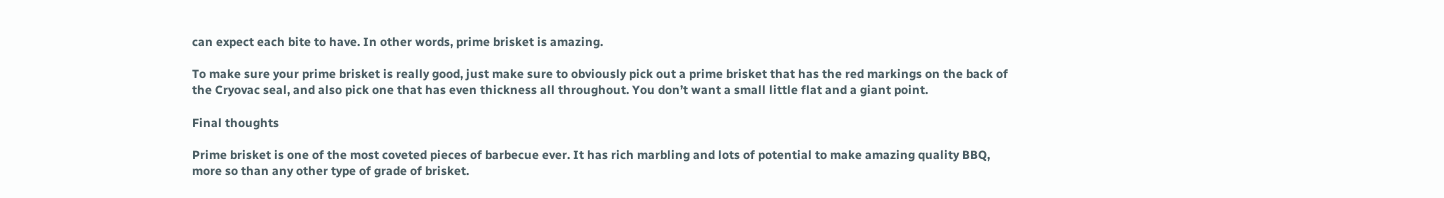can expect each bite to have. In other words, prime brisket is amazing.

To make sure your prime brisket is really good, just make sure to obviously pick out a prime brisket that has the red markings on the back of the Cryovac seal, and also pick one that has even thickness all throughout. You don’t want a small little flat and a giant point.

Final thoughts

Prime brisket is one of the most coveted pieces of barbecue ever. It has rich marbling and lots of potential to make amazing quality BBQ, more so than any other type of grade of brisket.